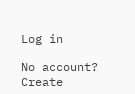Log in

No account? Create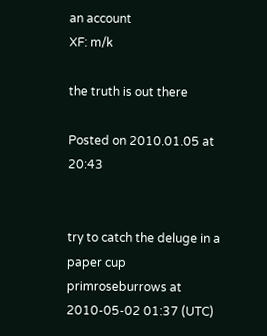an account
XF: m/k

the truth is out there

Posted on 2010.01.05 at 20:43


try to catch the deluge in a paper cup
primroseburrows at 2010-05-02 01:37 (UTC)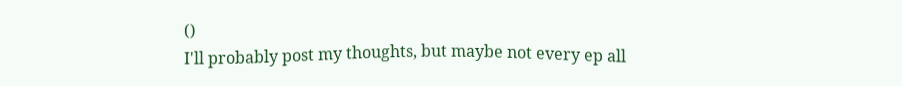()
I'll probably post my thoughts, but maybe not every ep all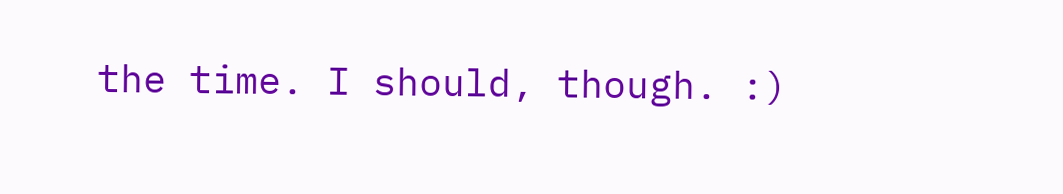the time. I should, though. :)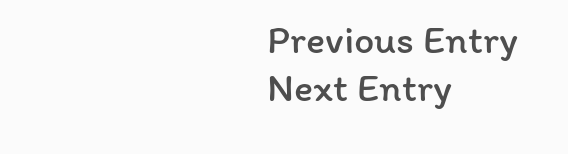Previous Entry  Next Entry